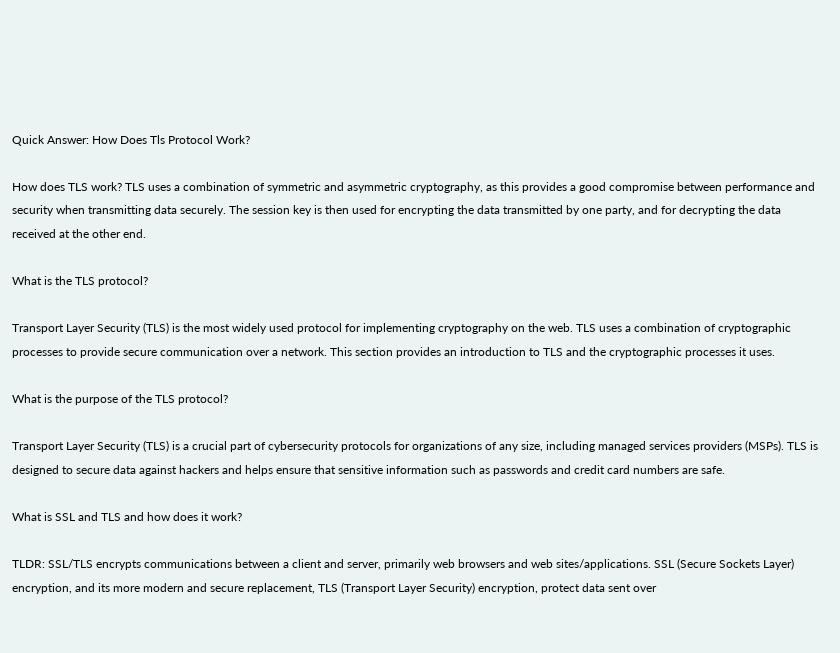Quick Answer: How Does Tls Protocol Work?

How does TLS work? TLS uses a combination of symmetric and asymmetric cryptography, as this provides a good compromise between performance and security when transmitting data securely. The session key is then used for encrypting the data transmitted by one party, and for decrypting the data received at the other end.

What is the TLS protocol?

Transport Layer Security (TLS) is the most widely used protocol for implementing cryptography on the web. TLS uses a combination of cryptographic processes to provide secure communication over a network. This section provides an introduction to TLS and the cryptographic processes it uses.

What is the purpose of the TLS protocol?

Transport Layer Security (TLS) is a crucial part of cybersecurity protocols for organizations of any size, including managed services providers (MSPs). TLS is designed to secure data against hackers and helps ensure that sensitive information such as passwords and credit card numbers are safe.

What is SSL and TLS and how does it work?

TLDR: SSL/TLS encrypts communications between a client and server, primarily web browsers and web sites/applications. SSL (Secure Sockets Layer) encryption, and its more modern and secure replacement, TLS (Transport Layer Security) encryption, protect data sent over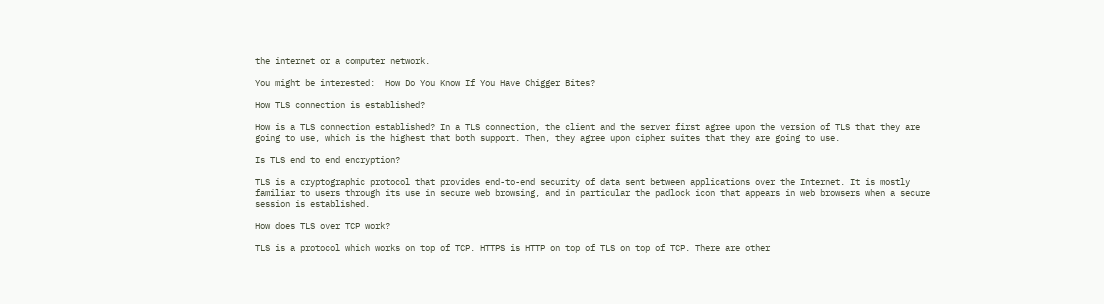the internet or a computer network.

You might be interested:  How Do You Know If You Have Chigger Bites?

How TLS connection is established?

How is a TLS connection established? In a TLS connection, the client and the server first agree upon the version of TLS that they are going to use, which is the highest that both support. Then, they agree upon cipher suites that they are going to use.

Is TLS end to end encryption?

TLS is a cryptographic protocol that provides end-to-end security of data sent between applications over the Internet. It is mostly familiar to users through its use in secure web browsing, and in particular the padlock icon that appears in web browsers when a secure session is established.

How does TLS over TCP work?

TLS is a protocol which works on top of TCP. HTTPS is HTTP on top of TLS on top of TCP. There are other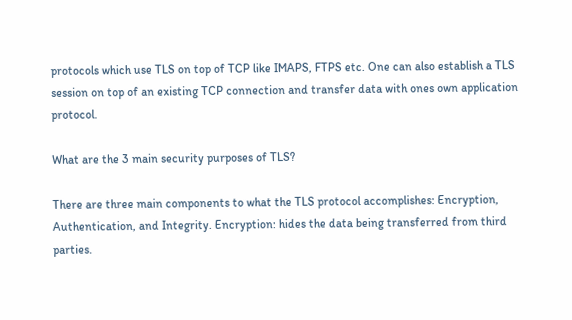protocols which use TLS on top of TCP like IMAPS, FTPS etc. One can also establish a TLS session on top of an existing TCP connection and transfer data with ones own application protocol.

What are the 3 main security purposes of TLS?

There are three main components to what the TLS protocol accomplishes: Encryption, Authentication, and Integrity. Encryption: hides the data being transferred from third parties.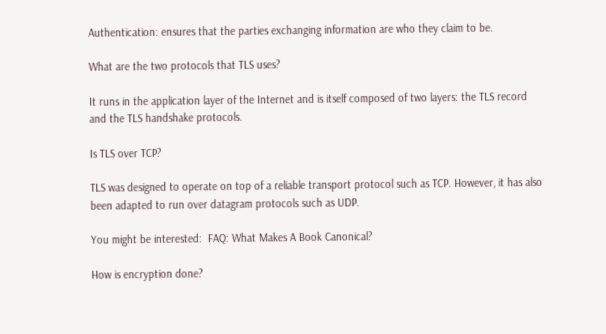Authentication: ensures that the parties exchanging information are who they claim to be.

What are the two protocols that TLS uses?

It runs in the application layer of the Internet and is itself composed of two layers: the TLS record and the TLS handshake protocols.

Is TLS over TCP?

TLS was designed to operate on top of a reliable transport protocol such as TCP. However, it has also been adapted to run over datagram protocols such as UDP.

You might be interested:  FAQ: What Makes A Book Canonical?

How is encryption done?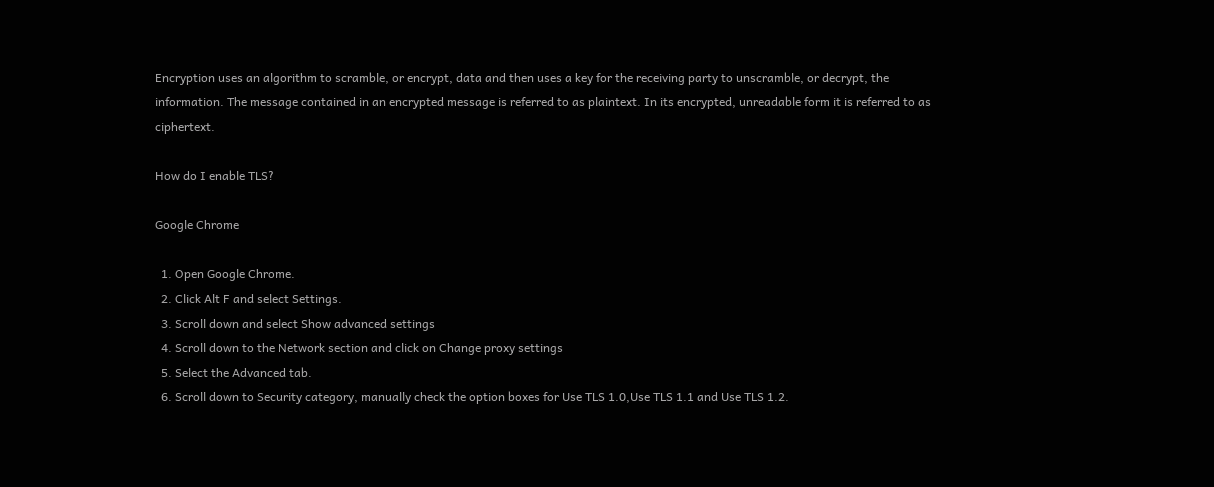Encryption uses an algorithm to scramble, or encrypt, data and then uses a key for the receiving party to unscramble, or decrypt, the information. The message contained in an encrypted message is referred to as plaintext. In its encrypted, unreadable form it is referred to as ciphertext.

How do I enable TLS?

Google Chrome

  1. Open Google Chrome.
  2. Click Alt F and select Settings.
  3. Scroll down and select Show advanced settings
  4. Scroll down to the Network section and click on Change proxy settings
  5. Select the Advanced tab.
  6. Scroll down to Security category, manually check the option boxes for Use TLS 1.0,Use TLS 1.1 and Use TLS 1.2.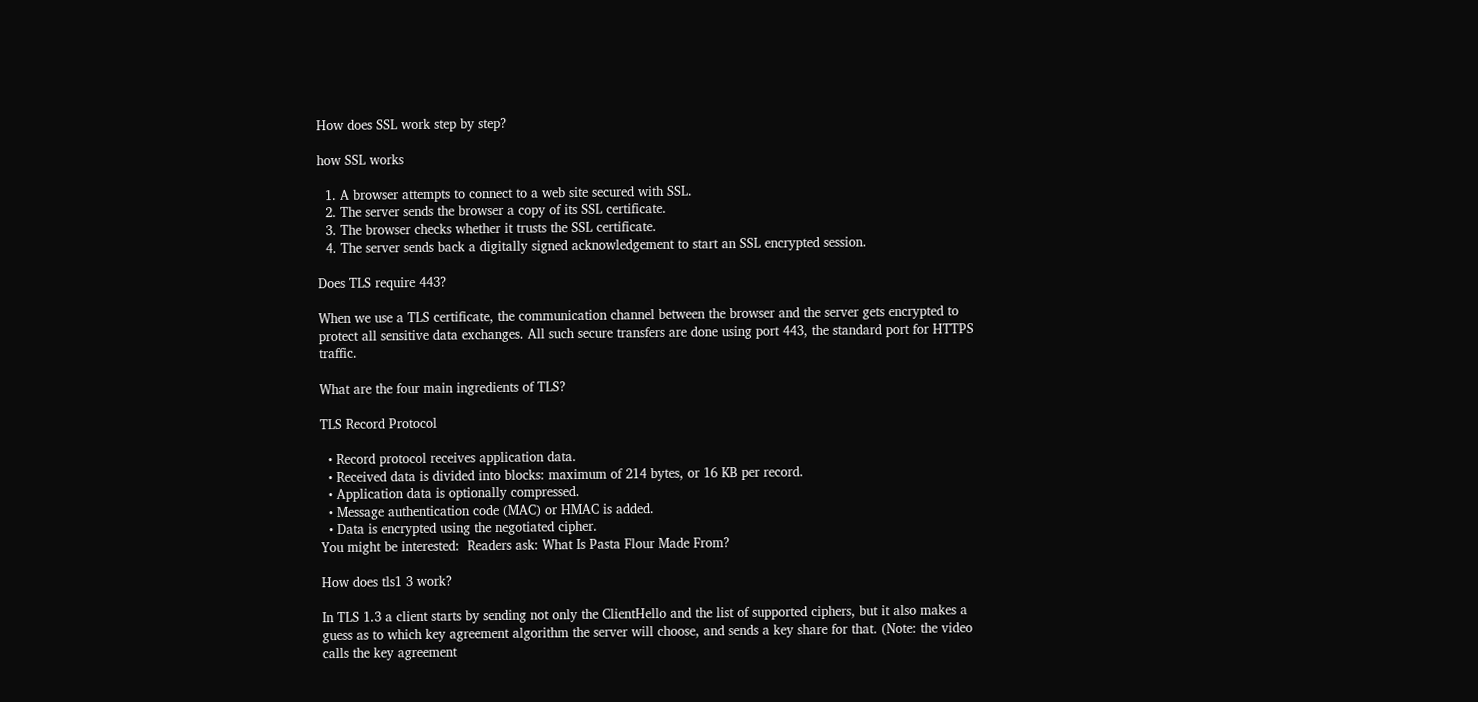How does SSL work step by step?

how SSL works

  1. A browser attempts to connect to a web site secured with SSL.
  2. The server sends the browser a copy of its SSL certificate.
  3. The browser checks whether it trusts the SSL certificate.
  4. The server sends back a digitally signed acknowledgement to start an SSL encrypted session.

Does TLS require 443?

When we use a TLS certificate, the communication channel between the browser and the server gets encrypted to protect all sensitive data exchanges. All such secure transfers are done using port 443, the standard port for HTTPS traffic.

What are the four main ingredients of TLS?

TLS Record Protocol

  • Record protocol receives application data.
  • Received data is divided into blocks: maximum of 214 bytes, or 16 KB per record.
  • Application data is optionally compressed.
  • Message authentication code (MAC) or HMAC is added.
  • Data is encrypted using the negotiated cipher.
You might be interested:  Readers ask: What Is Pasta Flour Made From?

How does tls1 3 work?

In TLS 1.3 a client starts by sending not only the ClientHello and the list of supported ciphers, but it also makes a guess as to which key agreement algorithm the server will choose, and sends a key share for that. (Note: the video calls the key agreement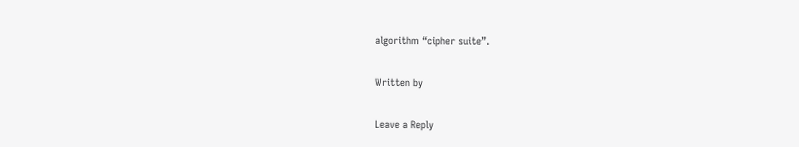algorithm “cipher suite”.

Written by

Leave a Reply